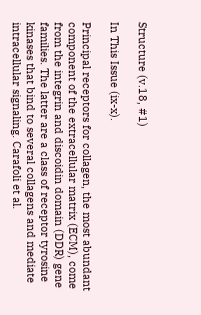Structure (v.18, #1)

In This Issue (ix-x).

Principal receptors for collagen, the most abundant component of the extracellular matrix (ECM), come from the integrin and discoidin domain (DDR) gene families. The latter are a class of receptor tyrosine kinases that bind to several collagens and mediate intracellular signaling. Carafoli et al.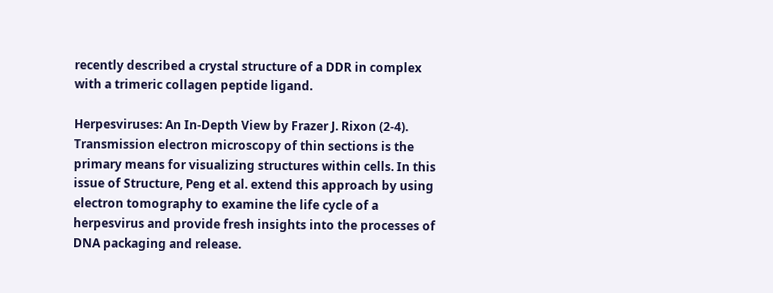recently described a crystal structure of a DDR in complex with a trimeric collagen peptide ligand.

Herpesviruses: An In-Depth View by Frazer J. Rixon (2-4).
Transmission electron microscopy of thin sections is the primary means for visualizing structures within cells. In this issue of Structure, Peng et al. extend this approach by using electron tomography to examine the life cycle of a herpesvirus and provide fresh insights into the processes of DNA packaging and release.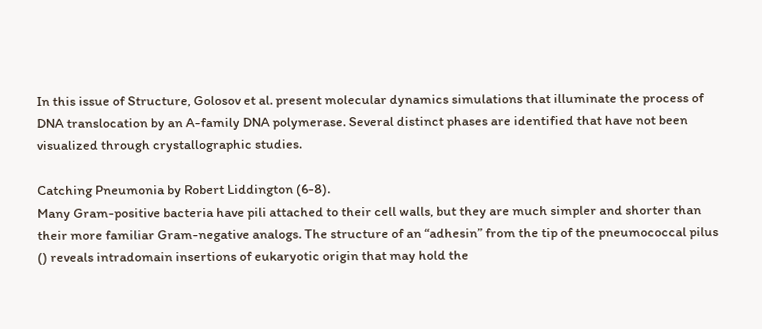In this issue of Structure, Golosov et al. present molecular dynamics simulations that illuminate the process of DNA translocation by an A-family DNA polymerase. Several distinct phases are identified that have not been visualized through crystallographic studies.

Catching Pneumonia by Robert Liddington (6-8).
Many Gram-positive bacteria have pili attached to their cell walls, but they are much simpler and shorter than their more familiar Gram-negative analogs. The structure of an “adhesin” from the tip of the pneumococcal pilus () reveals intradomain insertions of eukaryotic origin that may hold the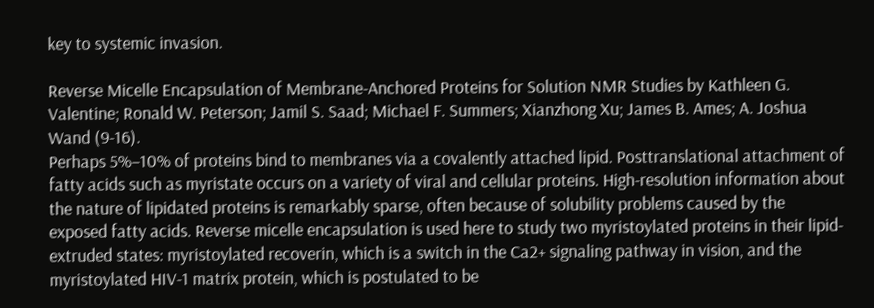key to systemic invasion.

Reverse Micelle Encapsulation of Membrane-Anchored Proteins for Solution NMR Studies by Kathleen G. Valentine; Ronald W. Peterson; Jamil S. Saad; Michael F. Summers; Xianzhong Xu; James B. Ames; A. Joshua Wand (9-16).
Perhaps 5%–10% of proteins bind to membranes via a covalently attached lipid. Posttranslational attachment of fatty acids such as myristate occurs on a variety of viral and cellular proteins. High-resolution information about the nature of lipidated proteins is remarkably sparse, often because of solubility problems caused by the exposed fatty acids. Reverse micelle encapsulation is used here to study two myristoylated proteins in their lipid-extruded states: myristoylated recoverin, which is a switch in the Ca2+ signaling pathway in vision, and the myristoylated HIV-1 matrix protein, which is postulated to be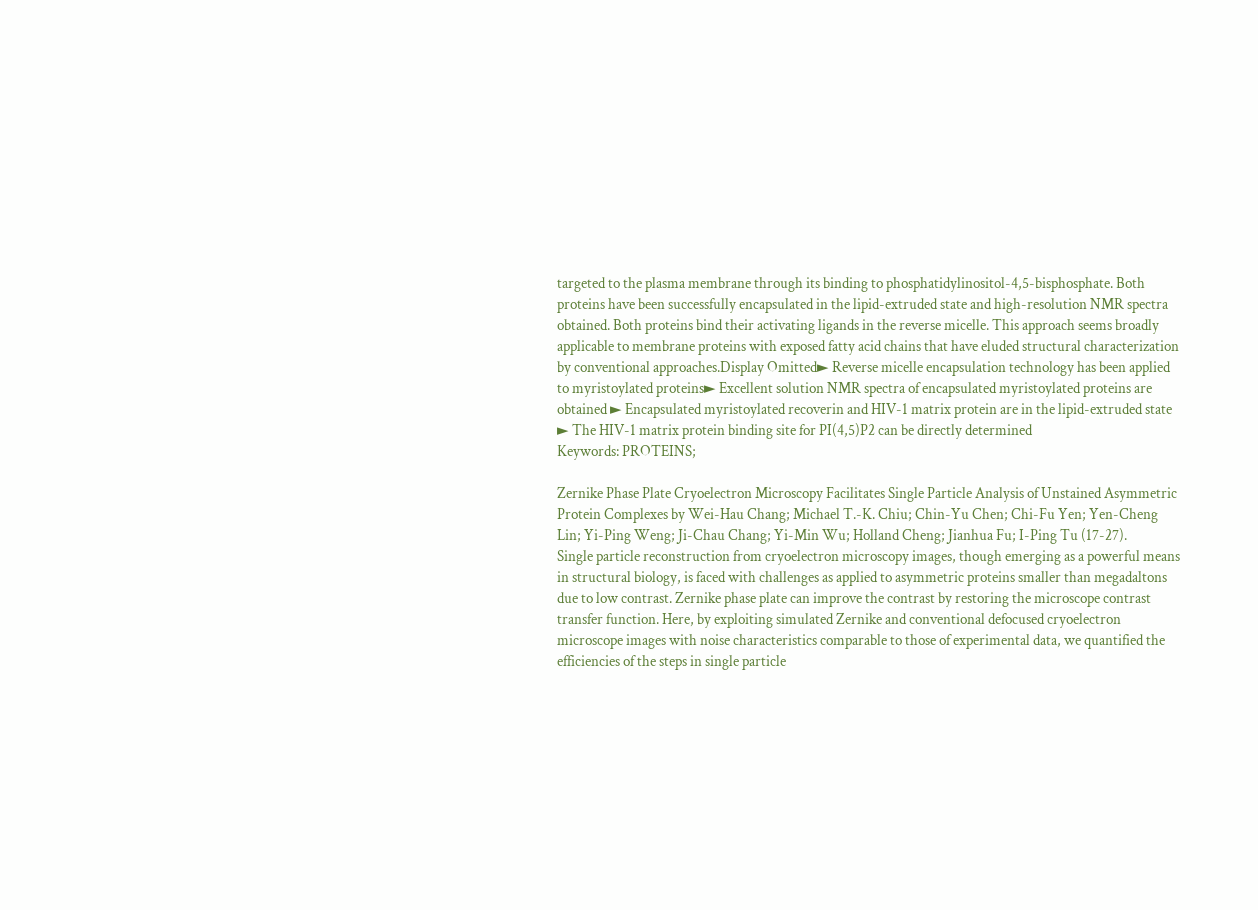targeted to the plasma membrane through its binding to phosphatidylinositol-4,5-bisphosphate. Both proteins have been successfully encapsulated in the lipid-extruded state and high-resolution NMR spectra obtained. Both proteins bind their activating ligands in the reverse micelle. This approach seems broadly applicable to membrane proteins with exposed fatty acid chains that have eluded structural characterization by conventional approaches.Display Omitted► Reverse micelle encapsulation technology has been applied to myristoylated proteins► Excellent solution NMR spectra of encapsulated myristoylated proteins are obtained ► Encapsulated myristoylated recoverin and HIV-1 matrix protein are in the lipid-extruded state ► The HIV-1 matrix protein binding site for PI(4,5)P2 can be directly determined
Keywords: PROTEINS;

Zernike Phase Plate Cryoelectron Microscopy Facilitates Single Particle Analysis of Unstained Asymmetric Protein Complexes by Wei-Hau Chang; Michael T.-K. Chiu; Chin-Yu Chen; Chi-Fu Yen; Yen-Cheng Lin; Yi-Ping Weng; Ji-Chau Chang; Yi-Min Wu; Holland Cheng; Jianhua Fu; I-Ping Tu (17-27).
Single particle reconstruction from cryoelectron microscopy images, though emerging as a powerful means in structural biology, is faced with challenges as applied to asymmetric proteins smaller than megadaltons due to low contrast. Zernike phase plate can improve the contrast by restoring the microscope contrast transfer function. Here, by exploiting simulated Zernike and conventional defocused cryoelectron microscope images with noise characteristics comparable to those of experimental data, we quantified the efficiencies of the steps in single particle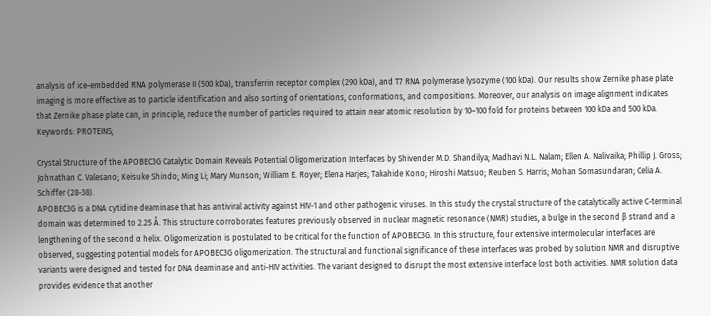analysis of ice-embedded RNA polymerase II (500 kDa), transferrin receptor complex (290 kDa), and T7 RNA polymerase lysozyme (100 kDa). Our results show Zernike phase plate imaging is more effective as to particle identification and also sorting of orientations, conformations, and compositions. Moreover, our analysis on image alignment indicates that Zernike phase plate can, in principle, reduce the number of particles required to attain near atomic resolution by 10–100 fold for proteins between 100 kDa and 500 kDa.
Keywords: PROTEINS;

Crystal Structure of the APOBEC3G Catalytic Domain Reveals Potential Oligomerization Interfaces by Shivender M.D. Shandilya; Madhavi N.L. Nalam; Ellen A. Nalivaika; Phillip J. Gross; Johnathan C. Valesano; Keisuke Shindo; Ming Li; Mary Munson; William E. Royer; Elena Harjes; Takahide Kono; Hiroshi Matsuo; Reuben S. Harris; Mohan Somasundaran; Celia A. Schiffer (28-38).
APOBEC3G is a DNA cytidine deaminase that has antiviral activity against HIV-1 and other pathogenic viruses. In this study the crystal structure of the catalytically active C-terminal domain was determined to 2.25 Å. This structure corroborates features previously observed in nuclear magnetic resonance (NMR) studies, a bulge in the second β strand and a lengthening of the second α helix. Oligomerization is postulated to be critical for the function of APOBEC3G. In this structure, four extensive intermolecular interfaces are observed, suggesting potential models for APOBEC3G oligomerization. The structural and functional significance of these interfaces was probed by solution NMR and disruptive variants were designed and tested for DNA deaminase and anti-HIV activities. The variant designed to disrupt the most extensive interface lost both activities. NMR solution data provides evidence that another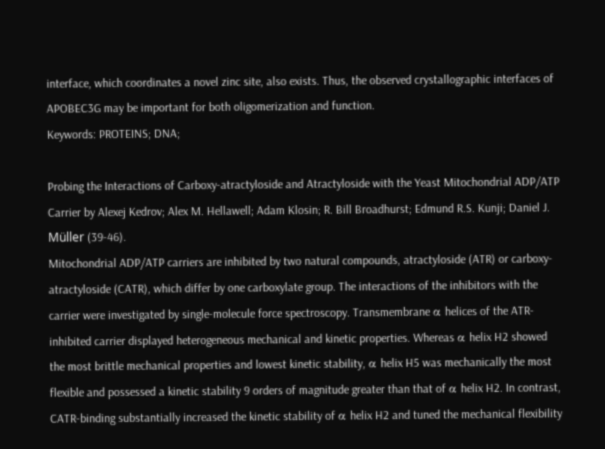interface, which coordinates a novel zinc site, also exists. Thus, the observed crystallographic interfaces of APOBEC3G may be important for both oligomerization and function.
Keywords: PROTEINS; DNA;

Probing the Interactions of Carboxy-atractyloside and Atractyloside with the Yeast Mitochondrial ADP/ATP Carrier by Alexej Kedrov; Alex M. Hellawell; Adam Klosin; R. Bill Broadhurst; Edmund R.S. Kunji; Daniel J. Müller (39-46).
Mitochondrial ADP/ATP carriers are inhibited by two natural compounds, atractyloside (ATR) or carboxy-atractyloside (CATR), which differ by one carboxylate group. The interactions of the inhibitors with the carrier were investigated by single-molecule force spectroscopy. Transmembrane α helices of the ATR-inhibited carrier displayed heterogeneous mechanical and kinetic properties. Whereas α helix H2 showed the most brittle mechanical properties and lowest kinetic stability, α helix H5 was mechanically the most flexible and possessed a kinetic stability 9 orders of magnitude greater than that of α helix H2. In contrast, CATR-binding substantially increased the kinetic stability of α helix H2 and tuned the mechanical flexibility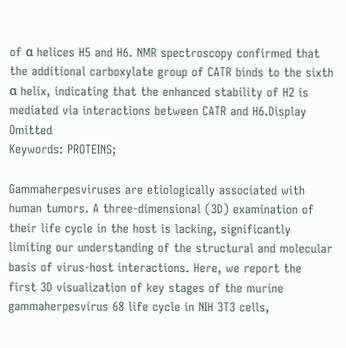of α helices H5 and H6. NMR spectroscopy confirmed that the additional carboxylate group of CATR binds to the sixth α helix, indicating that the enhanced stability of H2 is mediated via interactions between CATR and H6.Display Omitted
Keywords: PROTEINS;

Gammaherpesviruses are etiologically associated with human tumors. A three-dimensional (3D) examination of their life cycle in the host is lacking, significantly limiting our understanding of the structural and molecular basis of virus-host interactions. Here, we report the first 3D visualization of key stages of the murine gammaherpesvirus 68 life cycle in NIH 3T3 cells,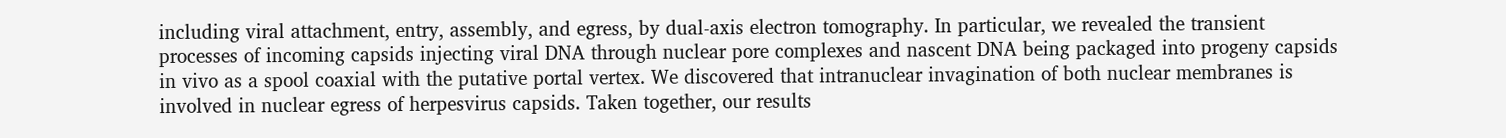including viral attachment, entry, assembly, and egress, by dual-axis electron tomography. In particular, we revealed the transient processes of incoming capsids injecting viral DNA through nuclear pore complexes and nascent DNA being packaged into progeny capsids in vivo as a spool coaxial with the putative portal vertex. We discovered that intranuclear invagination of both nuclear membranes is involved in nuclear egress of herpesvirus capsids. Taken together, our results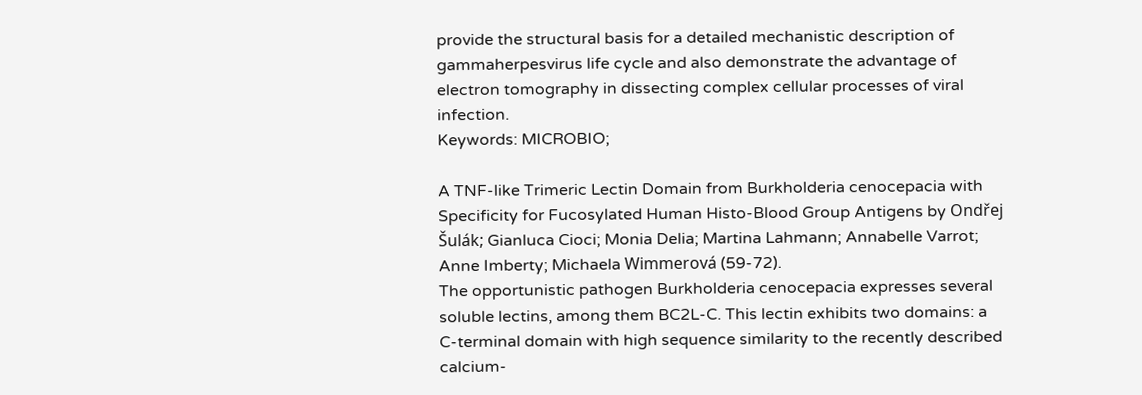provide the structural basis for a detailed mechanistic description of gammaherpesvirus life cycle and also demonstrate the advantage of electron tomography in dissecting complex cellular processes of viral infection.
Keywords: MICROBIO;

A TNF-like Trimeric Lectin Domain from Burkholderia cenocepacia with Specificity for Fucosylated Human Histo-Blood Group Antigens by Ondřej Šulák; Gianluca Cioci; Monia Delia; Martina Lahmann; Annabelle Varrot; Anne Imberty; Michaela Wimmerová (59-72).
The opportunistic pathogen Burkholderia cenocepacia expresses several soluble lectins, among them BC2L-C. This lectin exhibits two domains: a C-terminal domain with high sequence similarity to the recently described calcium-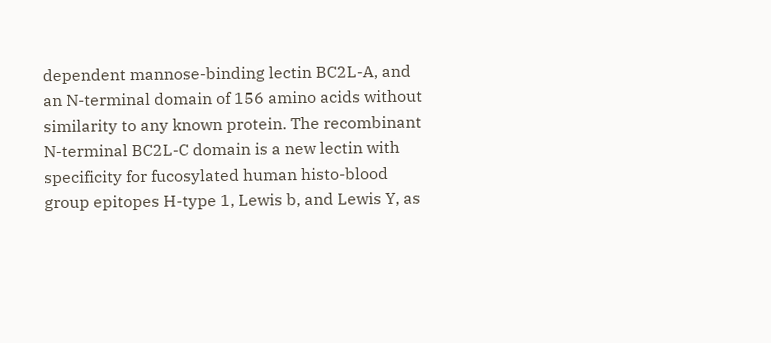dependent mannose-binding lectin BC2L-A, and an N-terminal domain of 156 amino acids without similarity to any known protein. The recombinant N-terminal BC2L-C domain is a new lectin with specificity for fucosylated human histo-blood group epitopes H-type 1, Lewis b, and Lewis Y, as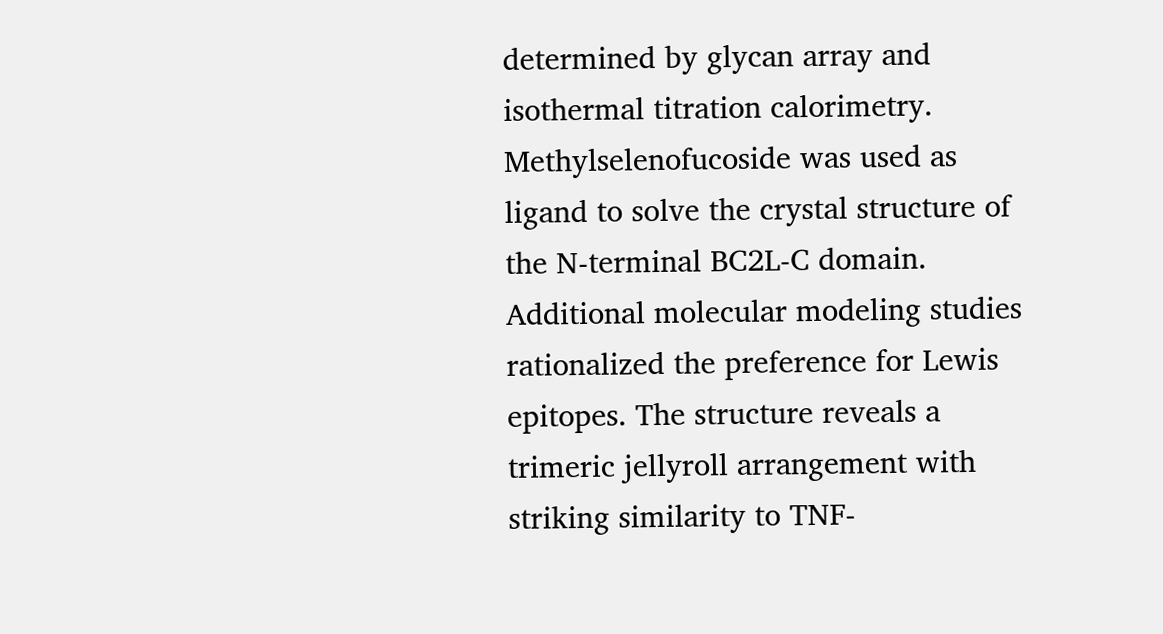determined by glycan array and isothermal titration calorimetry. Methylselenofucoside was used as ligand to solve the crystal structure of the N-terminal BC2L-C domain. Additional molecular modeling studies rationalized the preference for Lewis epitopes. The structure reveals a trimeric jellyroll arrangement with striking similarity to TNF-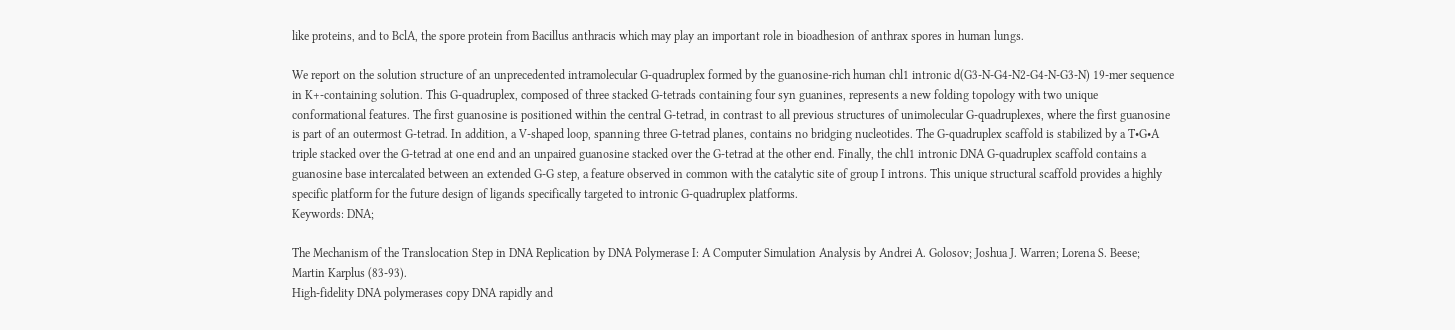like proteins, and to BclA, the spore protein from Bacillus anthracis which may play an important role in bioadhesion of anthrax spores in human lungs.

We report on the solution structure of an unprecedented intramolecular G-quadruplex formed by the guanosine-rich human chl1 intronic d(G3-N-G4-N2-G4-N-G3-N) 19-mer sequence in K+-containing solution. This G-quadruplex, composed of three stacked G-tetrads containing four syn guanines, represents a new folding topology with two unique conformational features. The first guanosine is positioned within the central G-tetrad, in contrast to all previous structures of unimolecular G-quadruplexes, where the first guanosine is part of an outermost G-tetrad. In addition, a V-shaped loop, spanning three G-tetrad planes, contains no bridging nucleotides. The G-quadruplex scaffold is stabilized by a T•G•A triple stacked over the G-tetrad at one end and an unpaired guanosine stacked over the G-tetrad at the other end. Finally, the chl1 intronic DNA G-quadruplex scaffold contains a guanosine base intercalated between an extended G-G step, a feature observed in common with the catalytic site of group I introns. This unique structural scaffold provides a highly specific platform for the future design of ligands specifically targeted to intronic G-quadruplex platforms.
Keywords: DNA;

The Mechanism of the Translocation Step in DNA Replication by DNA Polymerase I: A Computer Simulation Analysis by Andrei A. Golosov; Joshua J. Warren; Lorena S. Beese; Martin Karplus (83-93).
High-fidelity DNA polymerases copy DNA rapidly and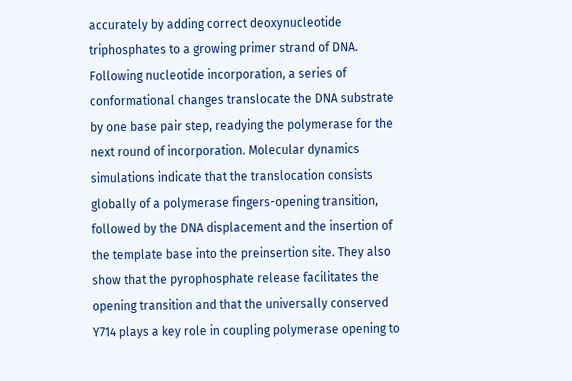accurately by adding correct deoxynucleotide triphosphates to a growing primer strand of DNA. Following nucleotide incorporation, a series of conformational changes translocate the DNA substrate by one base pair step, readying the polymerase for the next round of incorporation. Molecular dynamics simulations indicate that the translocation consists globally of a polymerase fingers-opening transition, followed by the DNA displacement and the insertion of the template base into the preinsertion site. They also show that the pyrophosphate release facilitates the opening transition and that the universally conserved Y714 plays a key role in coupling polymerase opening to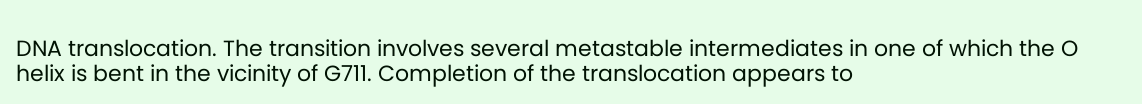DNA translocation. The transition involves several metastable intermediates in one of which the O helix is bent in the vicinity of G711. Completion of the translocation appears to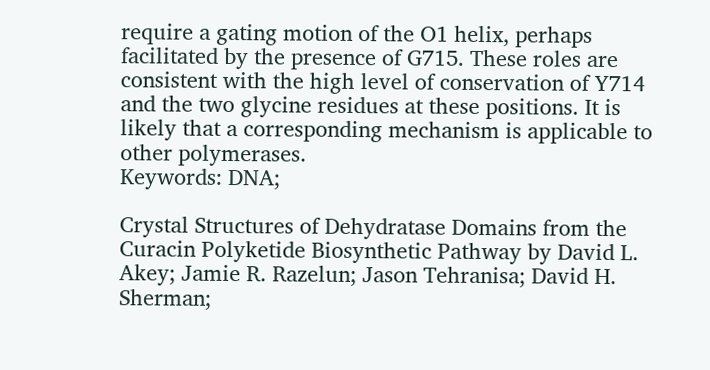require a gating motion of the O1 helix, perhaps facilitated by the presence of G715. These roles are consistent with the high level of conservation of Y714 and the two glycine residues at these positions. It is likely that a corresponding mechanism is applicable to other polymerases.
Keywords: DNA;

Crystal Structures of Dehydratase Domains from the Curacin Polyketide Biosynthetic Pathway by David L. Akey; Jamie R. Razelun; Jason Tehranisa; David H. Sherman;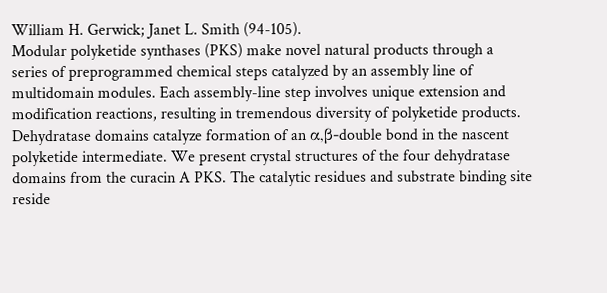William H. Gerwick; Janet L. Smith (94-105).
Modular polyketide synthases (PKS) make novel natural products through a series of preprogrammed chemical steps catalyzed by an assembly line of multidomain modules. Each assembly-line step involves unique extension and modification reactions, resulting in tremendous diversity of polyketide products. Dehydratase domains catalyze formation of an α,β-double bond in the nascent polyketide intermediate. We present crystal structures of the four dehydratase domains from the curacin A PKS. The catalytic residues and substrate binding site reside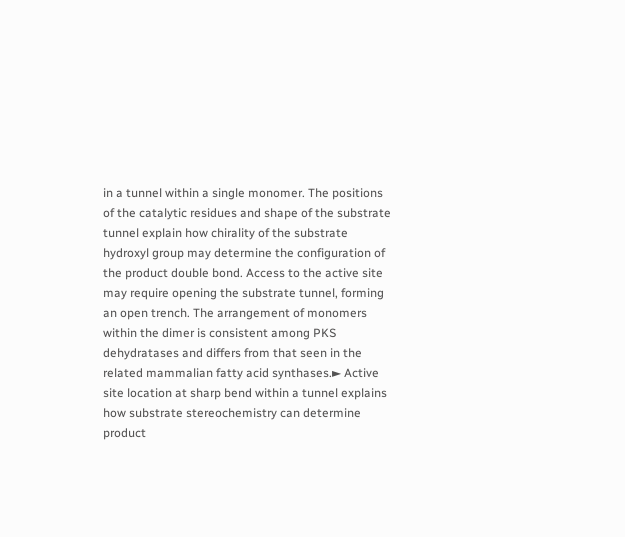in a tunnel within a single monomer. The positions of the catalytic residues and shape of the substrate tunnel explain how chirality of the substrate hydroxyl group may determine the configuration of the product double bond. Access to the active site may require opening the substrate tunnel, forming an open trench. The arrangement of monomers within the dimer is consistent among PKS dehydratases and differs from that seen in the related mammalian fatty acid synthases.► Active site location at sharp bend within a tunnel explains how substrate stereochemistry can determine product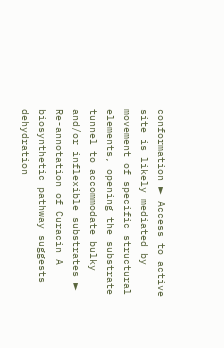conformation ► Access to active site is likely mediated by movement of specific structural elements, opening the substrate tunnel to accommodate bulky and/or inflexible substrates ► Re-annotation of Curacin A biosynthetic pathway suggests dehydration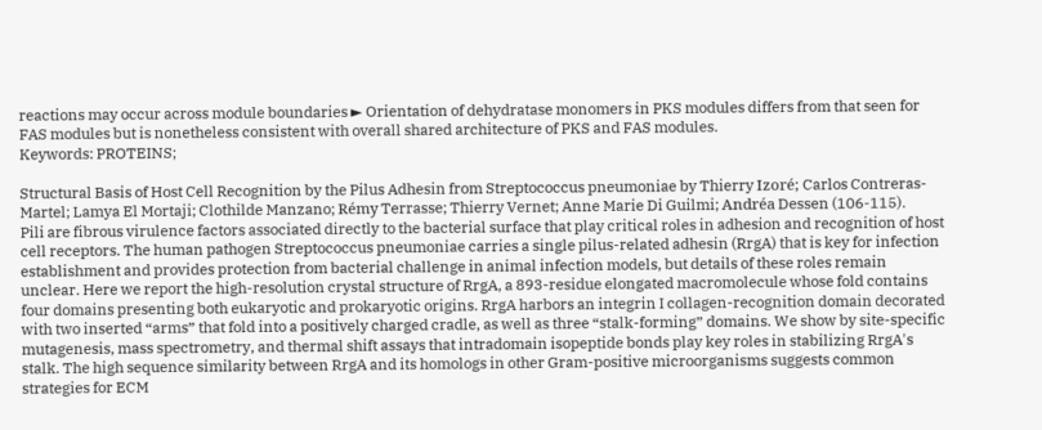reactions may occur across module boundaries ► Orientation of dehydratase monomers in PKS modules differs from that seen for FAS modules but is nonetheless consistent with overall shared architecture of PKS and FAS modules.
Keywords: PROTEINS;

Structural Basis of Host Cell Recognition by the Pilus Adhesin from Streptococcus pneumoniae by Thierry Izoré; Carlos Contreras-Martel; Lamya El Mortaji; Clothilde Manzano; Rémy Terrasse; Thierry Vernet; Anne Marie Di Guilmi; Andréa Dessen (106-115).
Pili are fibrous virulence factors associated directly to the bacterial surface that play critical roles in adhesion and recognition of host cell receptors. The human pathogen Streptococcus pneumoniae carries a single pilus-related adhesin (RrgA) that is key for infection establishment and provides protection from bacterial challenge in animal infection models, but details of these roles remain unclear. Here we report the high-resolution crystal structure of RrgA, a 893-residue elongated macromolecule whose fold contains four domains presenting both eukaryotic and prokaryotic origins. RrgA harbors an integrin I collagen-recognition domain decorated with two inserted “arms” that fold into a positively charged cradle, as well as three “stalk-forming” domains. We show by site-specific mutagenesis, mass spectrometry, and thermal shift assays that intradomain isopeptide bonds play key roles in stabilizing RrgA's stalk. The high sequence similarity between RrgA and its homologs in other Gram-positive microorganisms suggests common strategies for ECM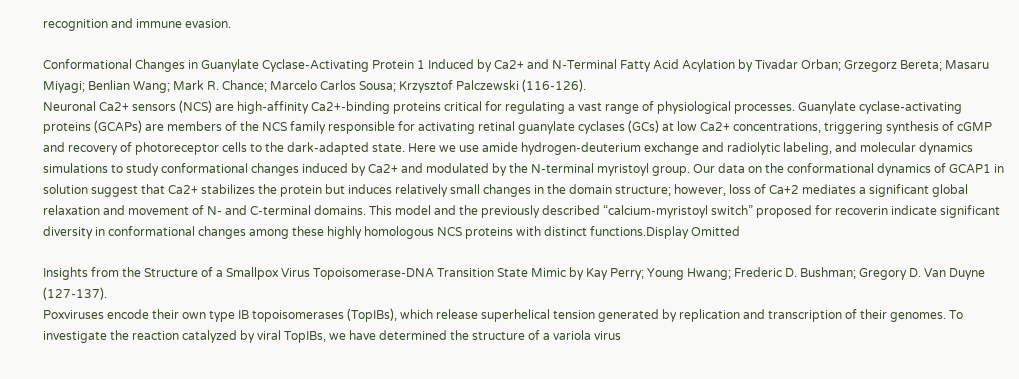recognition and immune evasion.

Conformational Changes in Guanylate Cyclase-Activating Protein 1 Induced by Ca2+ and N-Terminal Fatty Acid Acylation by Tivadar Orban; Grzegorz Bereta; Masaru Miyagi; Benlian Wang; Mark R. Chance; Marcelo Carlos Sousa; Krzysztof Palczewski (116-126).
Neuronal Ca2+ sensors (NCS) are high-affinity Ca2+-binding proteins critical for regulating a vast range of physiological processes. Guanylate cyclase-activating proteins (GCAPs) are members of the NCS family responsible for activating retinal guanylate cyclases (GCs) at low Ca2+ concentrations, triggering synthesis of cGMP and recovery of photoreceptor cells to the dark-adapted state. Here we use amide hydrogen-deuterium exchange and radiolytic labeling, and molecular dynamics simulations to study conformational changes induced by Ca2+ and modulated by the N-terminal myristoyl group. Our data on the conformational dynamics of GCAP1 in solution suggest that Ca2+ stabilizes the protein but induces relatively small changes in the domain structure; however, loss of Ca+2 mediates a significant global relaxation and movement of N- and C-terminal domains. This model and the previously described “calcium-myristoyl switch” proposed for recoverin indicate significant diversity in conformational changes among these highly homologous NCS proteins with distinct functions.Display Omitted

Insights from the Structure of a Smallpox Virus Topoisomerase-DNA Transition State Mimic by Kay Perry; Young Hwang; Frederic D. Bushman; Gregory D. Van Duyne (127-137).
Poxviruses encode their own type IB topoisomerases (TopIBs), which release superhelical tension generated by replication and transcription of their genomes. To investigate the reaction catalyzed by viral TopIBs, we have determined the structure of a variola virus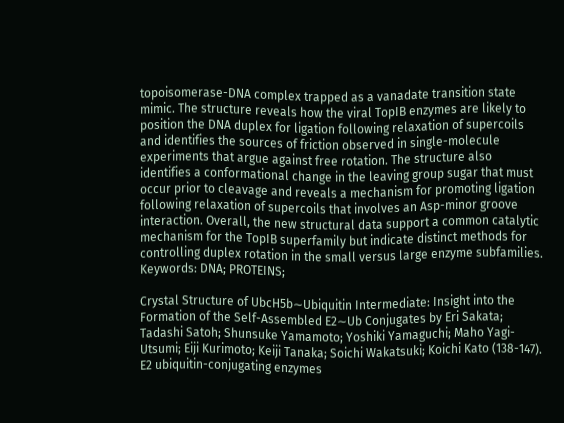topoisomerase-DNA complex trapped as a vanadate transition state mimic. The structure reveals how the viral TopIB enzymes are likely to position the DNA duplex for ligation following relaxation of supercoils and identifies the sources of friction observed in single-molecule experiments that argue against free rotation. The structure also identifies a conformational change in the leaving group sugar that must occur prior to cleavage and reveals a mechanism for promoting ligation following relaxation of supercoils that involves an Asp-minor groove interaction. Overall, the new structural data support a common catalytic mechanism for the TopIB superfamily but indicate distinct methods for controlling duplex rotation in the small versus large enzyme subfamilies.
Keywords: DNA; PROTEINS;

Crystal Structure of UbcH5b∼Ubiquitin Intermediate: Insight into the Formation of the Self-Assembled E2∼Ub Conjugates by Eri Sakata; Tadashi Satoh; Shunsuke Yamamoto; Yoshiki Yamaguchi; Maho Yagi-Utsumi; Eiji Kurimoto; Keiji Tanaka; Soichi Wakatsuki; Koichi Kato (138-147).
E2 ubiquitin-conjugating enzymes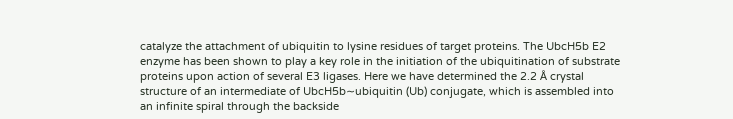catalyze the attachment of ubiquitin to lysine residues of target proteins. The UbcH5b E2 enzyme has been shown to play a key role in the initiation of the ubiquitination of substrate proteins upon action of several E3 ligases. Here we have determined the 2.2 Å crystal structure of an intermediate of UbcH5b∼ubiquitin (Ub) conjugate, which is assembled into an infinite spiral through the backside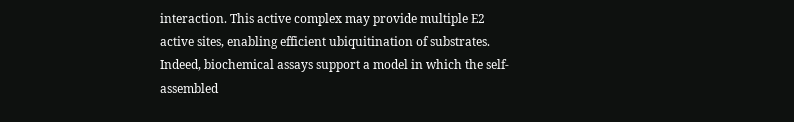interaction. This active complex may provide multiple E2 active sites, enabling efficient ubiquitination of substrates. Indeed, biochemical assays support a model in which the self-assembled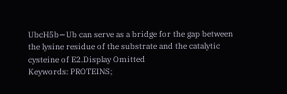UbcH5b∼Ub can serve as a bridge for the gap between the lysine residue of the substrate and the catalytic cysteine of E2.Display Omitted
Keywords: PROTEINS;